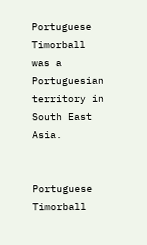Portuguese Timorball was a Portuguesian territory in South East Asia.


Portuguese Timorball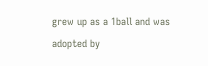grew up as a 1ball and was adopted by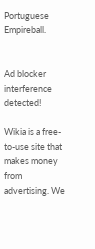Portuguese Empireball.


Ad blocker interference detected!

Wikia is a free-to-use site that makes money from advertising. We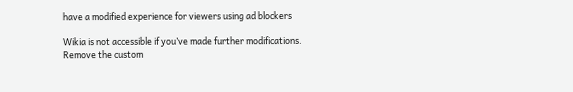have a modified experience for viewers using ad blockers

Wikia is not accessible if you’ve made further modifications. Remove the custom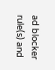ad blocker rule(s) and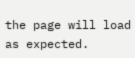the page will load as expected.